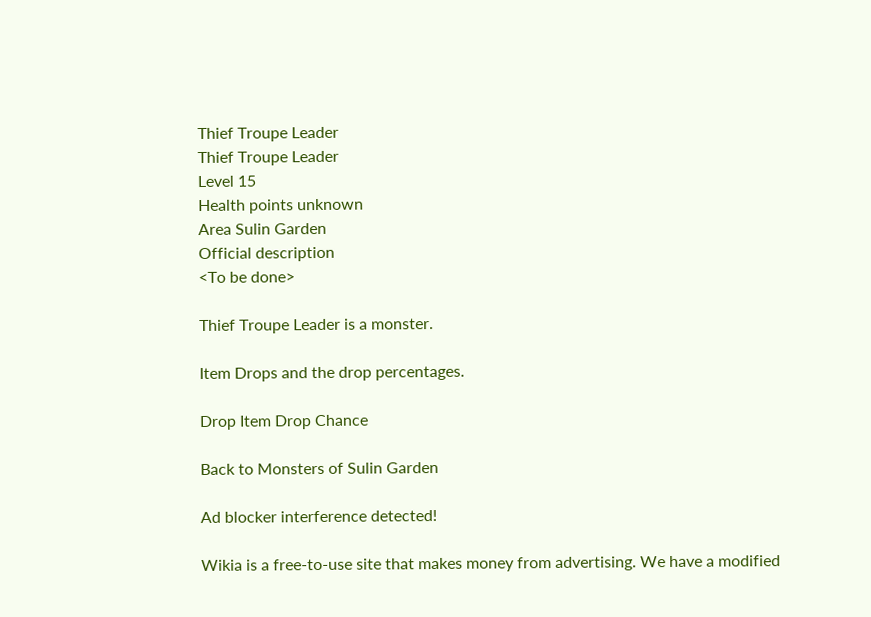Thief Troupe Leader
Thief Troupe Leader
Level 15
Health points unknown
Area Sulin Garden
Official description
<To be done>

Thief Troupe Leader is a monster.

Item Drops and the drop percentages.

Drop Item Drop Chance

Back to Monsters of Sulin Garden

Ad blocker interference detected!

Wikia is a free-to-use site that makes money from advertising. We have a modified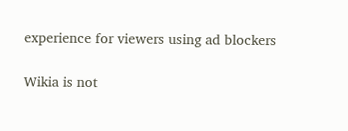experience for viewers using ad blockers

Wikia is not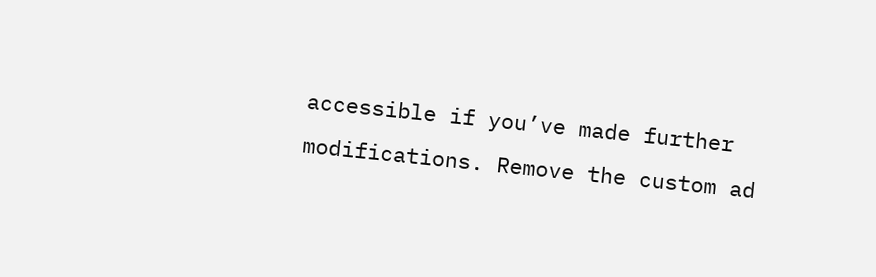accessible if you’ve made further modifications. Remove the custom ad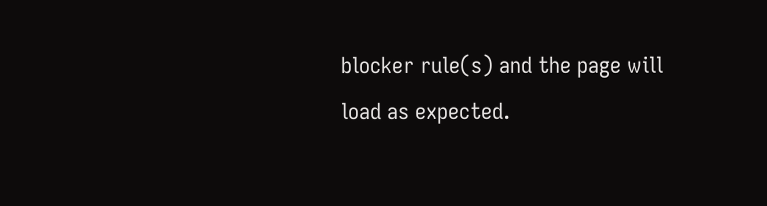blocker rule(s) and the page will load as expected.